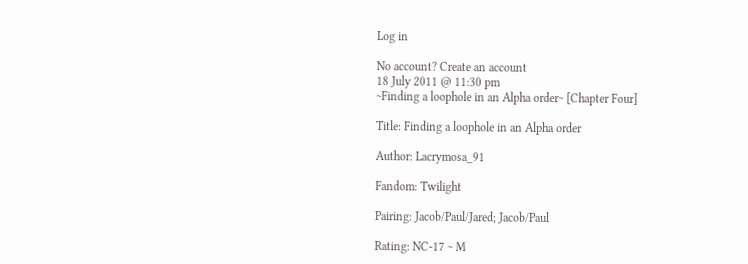Log in

No account? Create an account
18 July 2011 @ 11:30 pm
~Finding a loophole in an Alpha order~ [Chapter Four]

Title: Finding a loophole in an Alpha order

Author: Lacrymosa_91

Fandom: Twilight

Pairing: Jacob/Paul/Jared; Jacob/Paul

Rating: NC-17 ~ M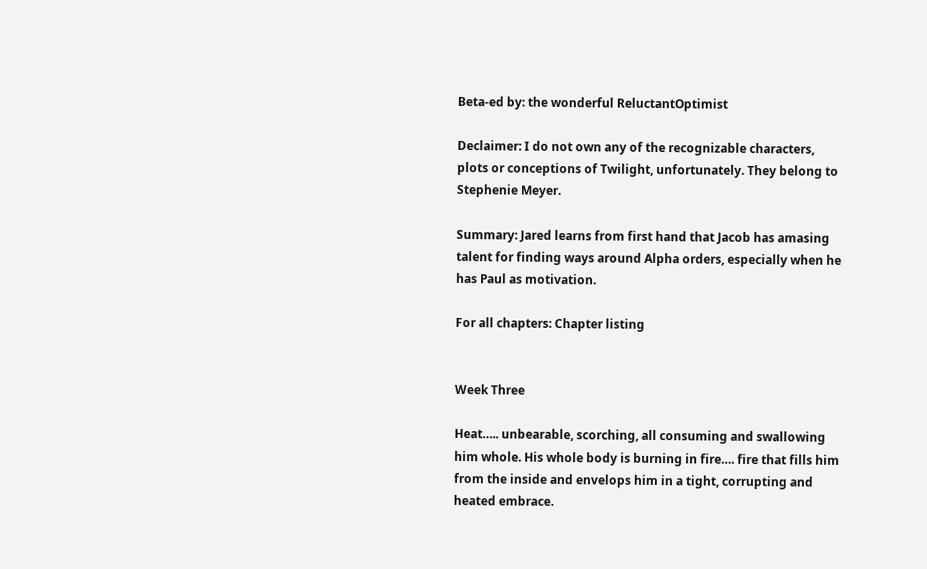Beta-ed by: the wonderful ReluctantOptimist

Declaimer: I do not own any of the recognizable characters, plots or conceptions of Twilight, unfortunately. They belong to Stephenie Meyer.

Summary: Jared learns from first hand that Jacob has amasing talent for finding ways around Alpha orders, especially when he has Paul as motivation.

For all chapters: Chapter listing


Week Three

Heat….. unbearable, scorching, all consuming and swallowing him whole. His whole body is burning in fire…. fire that fills him from the inside and envelops him in a tight, corrupting and heated embrace.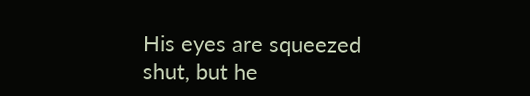His eyes are squeezed shut, but he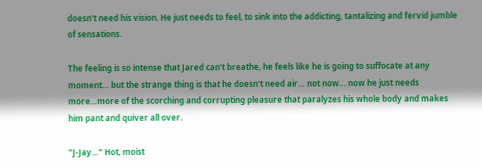doesn't need his vision. He just needs to feel, to sink into the addicting, tantalizing and fervid jumble of sensations.

The feeling is so intense that Jared can't breathe, he feels like he is going to suffocate at any moment… but the strange thing is that he doesn't need air… not now… now he just needs more…more of the scorching and corrupting pleasure that paralyzes his whole body and makes him pant and quiver all over.

"J-Jay…" Hot, moist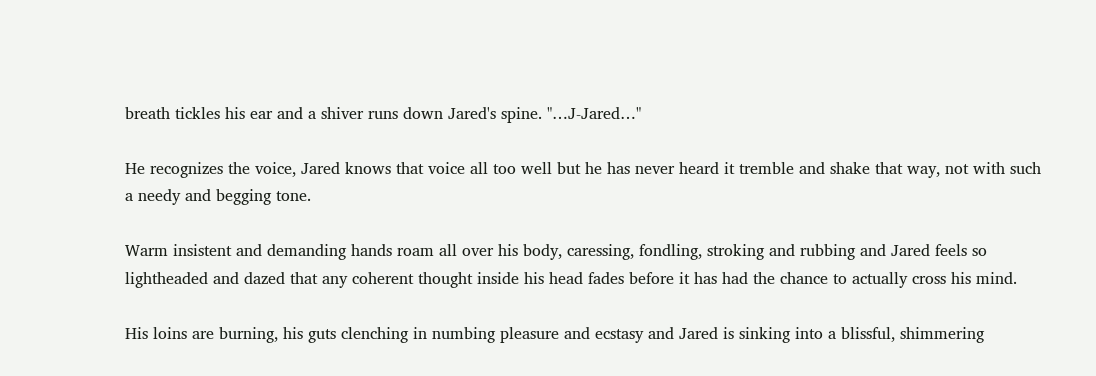breath tickles his ear and a shiver runs down Jared's spine. "…J-Jared…"

He recognizes the voice, Jared knows that voice all too well but he has never heard it tremble and shake that way, not with such a needy and begging tone.

Warm insistent and demanding hands roam all over his body, caressing, fondling, stroking and rubbing and Jared feels so lightheaded and dazed that any coherent thought inside his head fades before it has had the chance to actually cross his mind.

His loins are burning, his guts clenching in numbing pleasure and ecstasy and Jared is sinking into a blissful, shimmering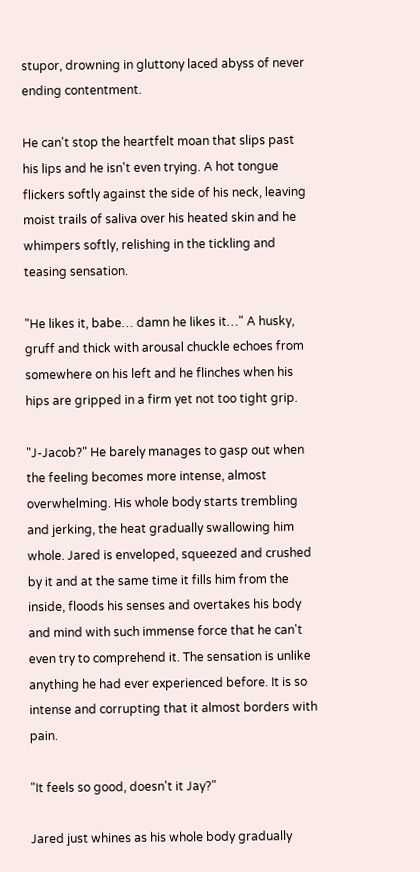stupor, drowning in gluttony laced abyss of never ending contentment.

He can't stop the heartfelt moan that slips past his lips and he isn't even trying. A hot tongue flickers softly against the side of his neck, leaving moist trails of saliva over his heated skin and he whimpers softly, relishing in the tickling and teasing sensation.

"He likes it, babe… damn he likes it…" A husky, gruff and thick with arousal chuckle echoes from somewhere on his left and he flinches when his hips are gripped in a firm yet not too tight grip.

"J-Jacob?" He barely manages to gasp out when the feeling becomes more intense, almost overwhelming. His whole body starts trembling and jerking, the heat gradually swallowing him whole. Jared is enveloped, squeezed and crushed by it and at the same time it fills him from the inside, floods his senses and overtakes his body and mind with such immense force that he can't even try to comprehend it. The sensation is unlike anything he had ever experienced before. It is so intense and corrupting that it almost borders with pain.

"It feels so good, doesn't it Jay?"

Jared just whines as his whole body gradually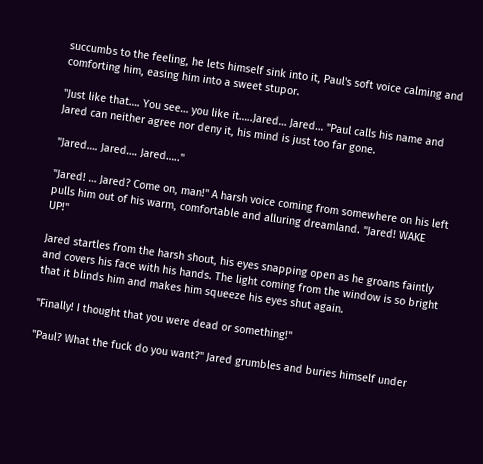succumbs to the feeling, he lets himself sink into it, Paul's soft voice calming and comforting him, easing him into a sweet stupor.

"Just like that…. You see… you like it…..Jared… Jared… "Paul calls his name and Jared can neither agree nor deny it, his mind is just too far gone.

"Jared…. Jared…. Jared….."

"Jared! … Jared? Come on, man!" A harsh voice coming from somewhere on his left pulls him out of his warm, comfortable and alluring dreamland. "Jared! WAKE UP!"

Jared startles from the harsh shout, his eyes snapping open as he groans faintly and covers his face with his hands. The light coming from the window is so bright that it blinds him and makes him squeeze his eyes shut again.

"Finally! I thought that you were dead or something!"

"Paul? What the fuck do you want?" Jared grumbles and buries himself under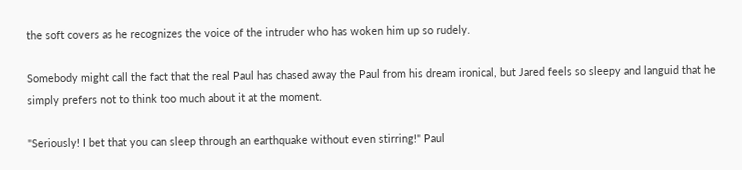the soft covers as he recognizes the voice of the intruder who has woken him up so rudely.

Somebody might call the fact that the real Paul has chased away the Paul from his dream ironical, but Jared feels so sleepy and languid that he simply prefers not to think too much about it at the moment.

"Seriously! I bet that you can sleep through an earthquake without even stirring!" Paul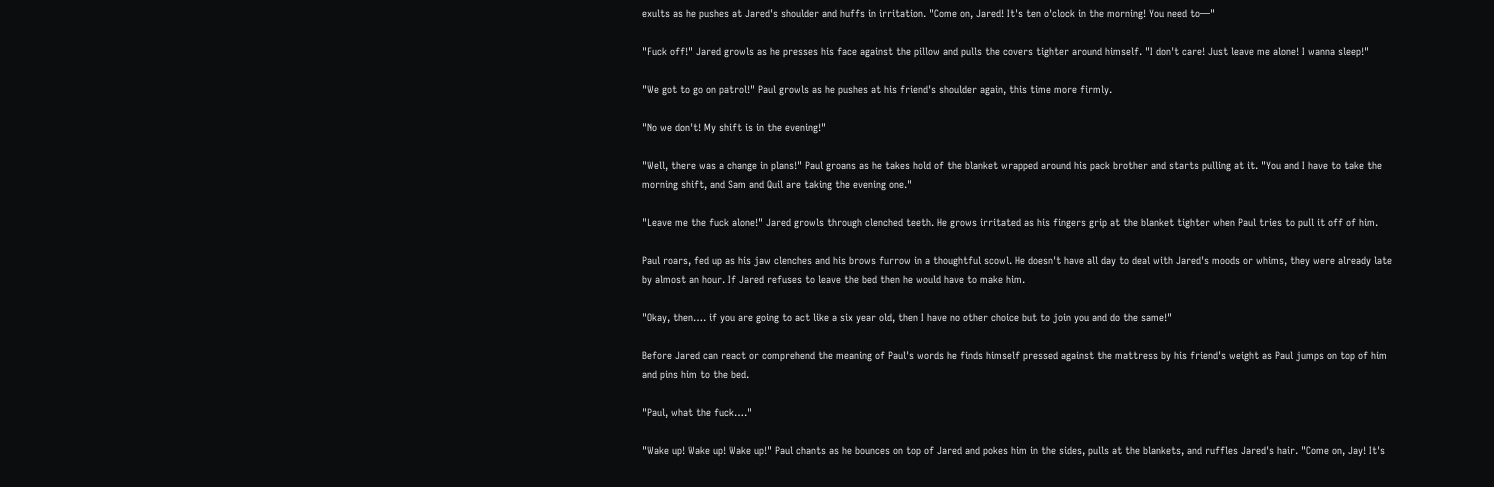exults as he pushes at Jared's shoulder and huffs in irritation. "Come on, Jared! It's ten o'clock in the morning! You need to—"

"Fuck off!" Jared growls as he presses his face against the pillow and pulls the covers tighter around himself. "I don't care! Just leave me alone! I wanna sleep!"

"We got to go on patrol!" Paul growls as he pushes at his friend's shoulder again, this time more firmly.

"No we don't! My shift is in the evening!"

"Well, there was a change in plans!" Paul groans as he takes hold of the blanket wrapped around his pack brother and starts pulling at it. "You and I have to take the morning shift, and Sam and Quil are taking the evening one."

"Leave me the fuck alone!" Jared growls through clenched teeth. He grows irritated as his fingers grip at the blanket tighter when Paul tries to pull it off of him.

Paul roars, fed up as his jaw clenches and his brows furrow in a thoughtful scowl. He doesn't have all day to deal with Jared's moods or whims, they were already late by almost an hour. If Jared refuses to leave the bed then he would have to make him.

"Okay, then…. if you are going to act like a six year old, then I have no other choice but to join you and do the same!"

Before Jared can react or comprehend the meaning of Paul's words he finds himself pressed against the mattress by his friend's weight as Paul jumps on top of him and pins him to the bed.

"Paul, what the fuck…."

"Wake up! Wake up! Wake up!" Paul chants as he bounces on top of Jared and pokes him in the sides, pulls at the blankets, and ruffles Jared's hair. "Come on, Jay! It's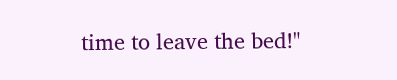time to leave the bed!"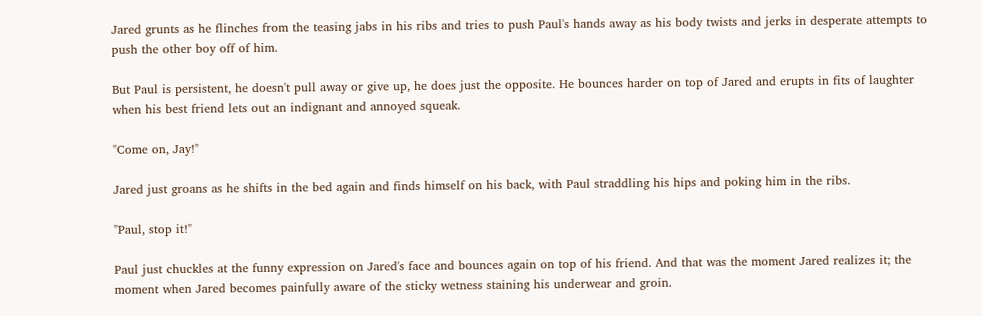Jared grunts as he flinches from the teasing jabs in his ribs and tries to push Paul's hands away as his body twists and jerks in desperate attempts to push the other boy off of him.

But Paul is persistent, he doesn't pull away or give up, he does just the opposite. He bounces harder on top of Jared and erupts in fits of laughter when his best friend lets out an indignant and annoyed squeak.

"Come on, Jay!"

Jared just groans as he shifts in the bed again and finds himself on his back, with Paul straddling his hips and poking him in the ribs.

"Paul, stop it!"

Paul just chuckles at the funny expression on Jared's face and bounces again on top of his friend. And that was the moment Jared realizes it; the moment when Jared becomes painfully aware of the sticky wetness staining his underwear and groin.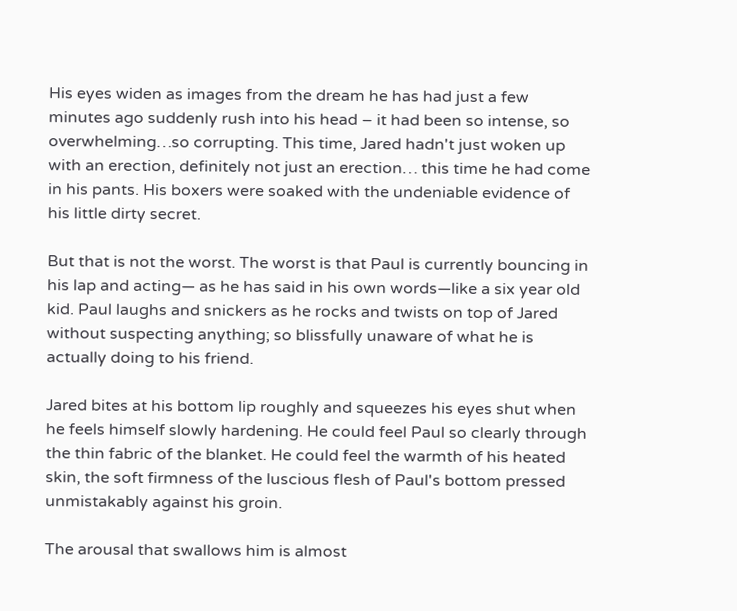His eyes widen as images from the dream he has had just a few minutes ago suddenly rush into his head – it had been so intense, so overwhelming…so corrupting. This time, Jared hadn't just woken up with an erection, definitely not just an erection… this time he had come in his pants. His boxers were soaked with the undeniable evidence of his little dirty secret.

But that is not the worst. The worst is that Paul is currently bouncing in his lap and acting— as he has said in his own words—like a six year old kid. Paul laughs and snickers as he rocks and twists on top of Jared without suspecting anything; so blissfully unaware of what he is actually doing to his friend.

Jared bites at his bottom lip roughly and squeezes his eyes shut when he feels himself slowly hardening. He could feel Paul so clearly through the thin fabric of the blanket. He could feel the warmth of his heated skin, the soft firmness of the luscious flesh of Paul's bottom pressed unmistakably against his groin.

The arousal that swallows him is almost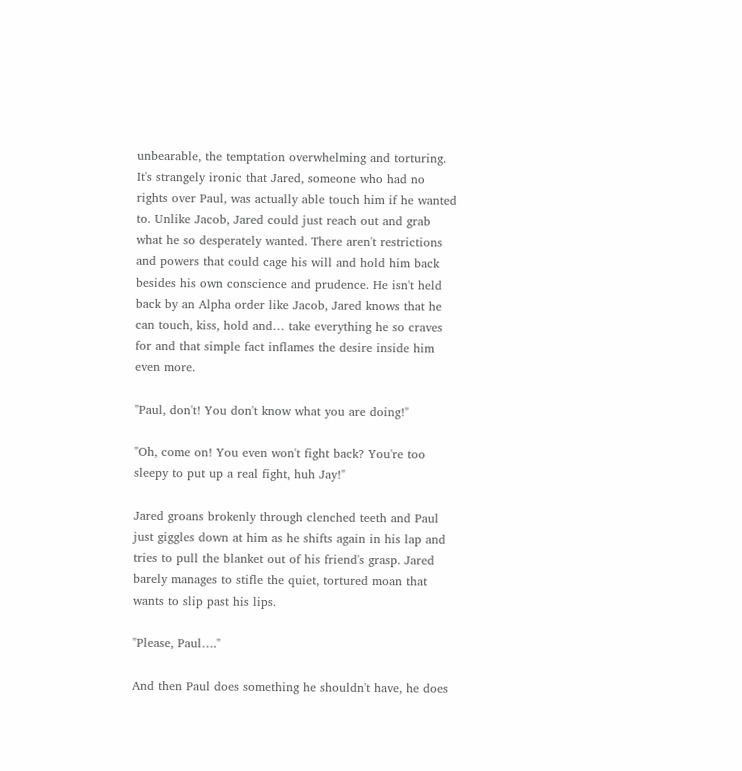unbearable, the temptation overwhelming and torturing. It's strangely ironic that Jared, someone who had no rights over Paul, was actually able touch him if he wanted to. Unlike Jacob, Jared could just reach out and grab what he so desperately wanted. There aren't restrictions and powers that could cage his will and hold him back besides his own conscience and prudence. He isn't held back by an Alpha order like Jacob, Jared knows that he can touch, kiss, hold and… take everything he so craves for and that simple fact inflames the desire inside him even more.

"Paul, don't! You don't know what you are doing!"

"Oh, come on! You even won't fight back? You're too sleepy to put up a real fight, huh Jay!"

Jared groans brokenly through clenched teeth and Paul just giggles down at him as he shifts again in his lap and tries to pull the blanket out of his friend's grasp. Jared barely manages to stifle the quiet, tortured moan that wants to slip past his lips.

"Please, Paul…."

And then Paul does something he shouldn't have, he does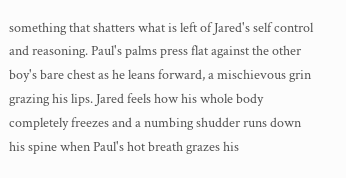something that shatters what is left of Jared's self control and reasoning. Paul's palms press flat against the other boy's bare chest as he leans forward, a mischievous grin grazing his lips. Jared feels how his whole body completely freezes and a numbing shudder runs down his spine when Paul's hot breath grazes his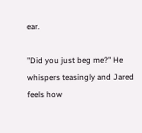ear.

"Did you just beg me?" He whispers teasingly and Jared feels how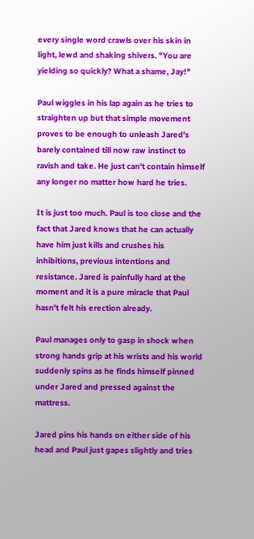every single word crawls over his skin in light, lewd and shaking shivers. "You are yielding so quickly? What a shame, Jay!"

Paul wiggles in his lap again as he tries to straighten up but that simple movement proves to be enough to unleash Jared's barely contained till now raw instinct to ravish and take. He just can't contain himself any longer no matter how hard he tries.

It is just too much. Paul is too close and the fact that Jared knows that he can actually have him just kills and crushes his inhibitions, previous intentions and resistance. Jared is painfully hard at the moment and it is a pure miracle that Paul hasn't felt his erection already.

Paul manages only to gasp in shock when strong hands grip at his wrists and his world suddenly spins as he finds himself pinned under Jared and pressed against the mattress.

Jared pins his hands on either side of his head and Paul just gapes slightly and tries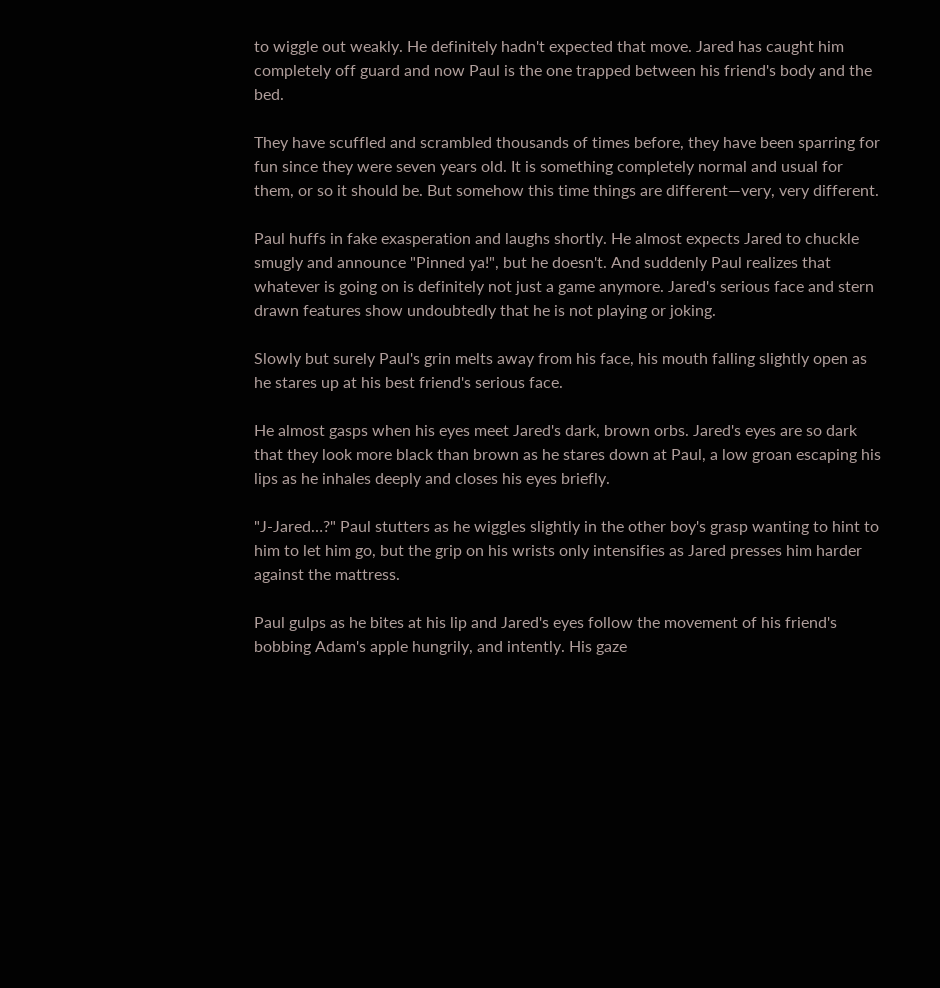to wiggle out weakly. He definitely hadn't expected that move. Jared has caught him completely off guard and now Paul is the one trapped between his friend's body and the bed.

They have scuffled and scrambled thousands of times before, they have been sparring for fun since they were seven years old. It is something completely normal and usual for them, or so it should be. But somehow this time things are different—very, very different.

Paul huffs in fake exasperation and laughs shortly. He almost expects Jared to chuckle smugly and announce "Pinned ya!", but he doesn't. And suddenly Paul realizes that whatever is going on is definitely not just a game anymore. Jared's serious face and stern drawn features show undoubtedly that he is not playing or joking.

Slowly but surely Paul's grin melts away from his face, his mouth falling slightly open as he stares up at his best friend's serious face.

He almost gasps when his eyes meet Jared's dark, brown orbs. Jared's eyes are so dark that they look more black than brown as he stares down at Paul, a low groan escaping his lips as he inhales deeply and closes his eyes briefly.

"J-Jared…?" Paul stutters as he wiggles slightly in the other boy's grasp wanting to hint to him to let him go, but the grip on his wrists only intensifies as Jared presses him harder against the mattress.

Paul gulps as he bites at his lip and Jared's eyes follow the movement of his friend's bobbing Adam's apple hungrily, and intently. His gaze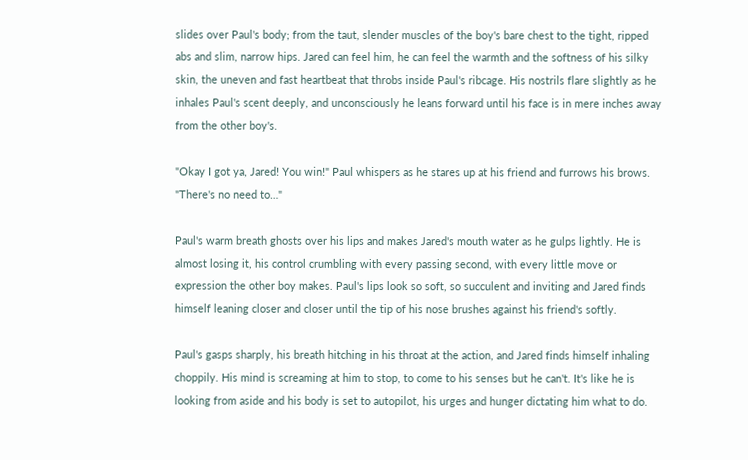slides over Paul's body; from the taut, slender muscles of the boy's bare chest to the tight, ripped abs and slim, narrow hips. Jared can feel him, he can feel the warmth and the softness of his silky skin, the uneven and fast heartbeat that throbs inside Paul's ribcage. His nostrils flare slightly as he inhales Paul's scent deeply, and unconsciously he leans forward until his face is in mere inches away from the other boy's.

"Okay I got ya, Jared! You win!" Paul whispers as he stares up at his friend and furrows his brows. "There's no need to…"

Paul's warm breath ghosts over his lips and makes Jared's mouth water as he gulps lightly. He is almost losing it, his control crumbling with every passing second, with every little move or expression the other boy makes. Paul's lips look so soft, so succulent and inviting and Jared finds himself leaning closer and closer until the tip of his nose brushes against his friend's softly.

Paul's gasps sharply, his breath hitching in his throat at the action, and Jared finds himself inhaling choppily. His mind is screaming at him to stop, to come to his senses but he can't. It's like he is looking from aside and his body is set to autopilot, his urges and hunger dictating him what to do.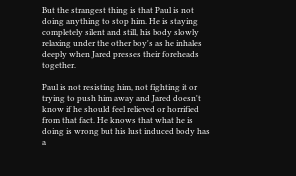But the strangest thing is that Paul is not doing anything to stop him. He is staying completely silent and still, his body slowly relaxing under the other boy's as he inhales deeply when Jared presses their foreheads together.

Paul is not resisting him, not fighting it or trying to push him away and Jared doesn't know if he should feel relieved or horrified from that fact. He knows that what he is doing is wrong but his lust induced body has a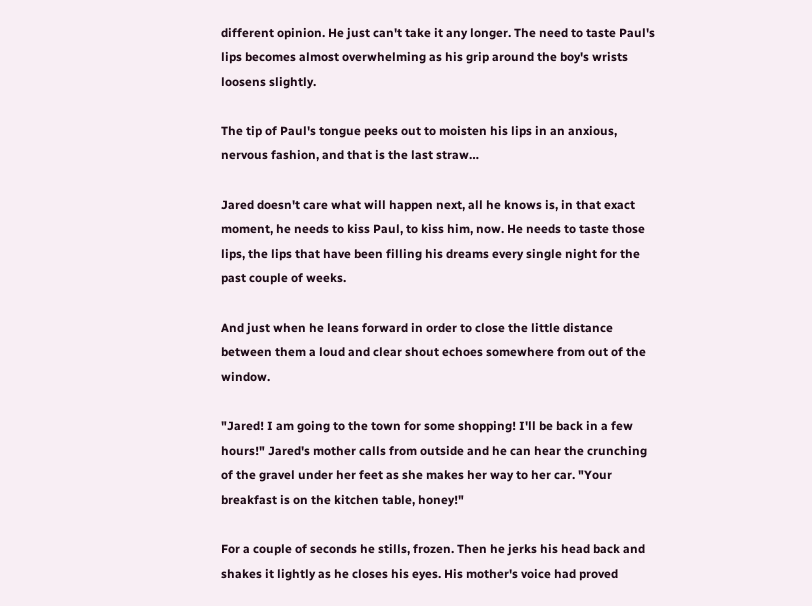different opinion. He just can't take it any longer. The need to taste Paul's lips becomes almost overwhelming as his grip around the boy's wrists loosens slightly.

The tip of Paul's tongue peeks out to moisten his lips in an anxious, nervous fashion, and that is the last straw…

Jared doesn't care what will happen next, all he knows is, in that exact moment, he needs to kiss Paul, to kiss him, now. He needs to taste those lips, the lips that have been filling his dreams every single night for the past couple of weeks.

And just when he leans forward in order to close the little distance between them a loud and clear shout echoes somewhere from out of the window.

"Jared! I am going to the town for some shopping! I'll be back in a few hours!" Jared's mother calls from outside and he can hear the crunching of the gravel under her feet as she makes her way to her car. "Your breakfast is on the kitchen table, honey!"

For a couple of seconds he stills, frozen. Then he jerks his head back and shakes it lightly as he closes his eyes. His mother's voice had proved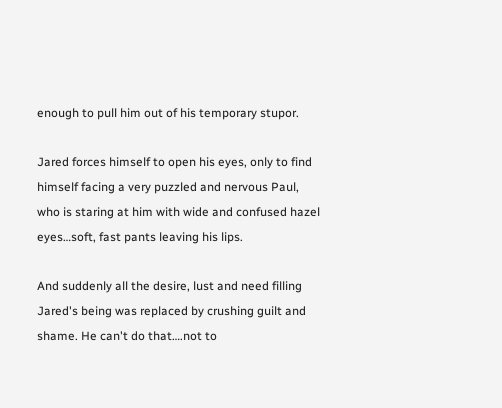enough to pull him out of his temporary stupor.

Jared forces himself to open his eyes, only to find himself facing a very puzzled and nervous Paul, who is staring at him with wide and confused hazel eyes…soft, fast pants leaving his lips.

And suddenly all the desire, lust and need filling Jared's being was replaced by crushing guilt and shame. He can't do that….not to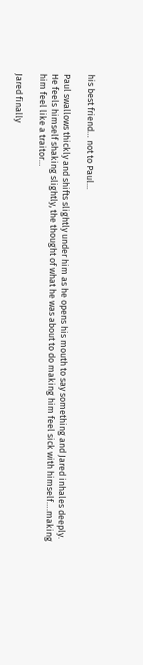his best friend… not to Paul...

Paul swallows thickly and shifts slightly under him as he opens his mouth to say something and Jared inhales deeply. He feels himself shaking slightly, the thought of what he was about to do making him feel sick with himself….making him feel like a traitor…

Jared finally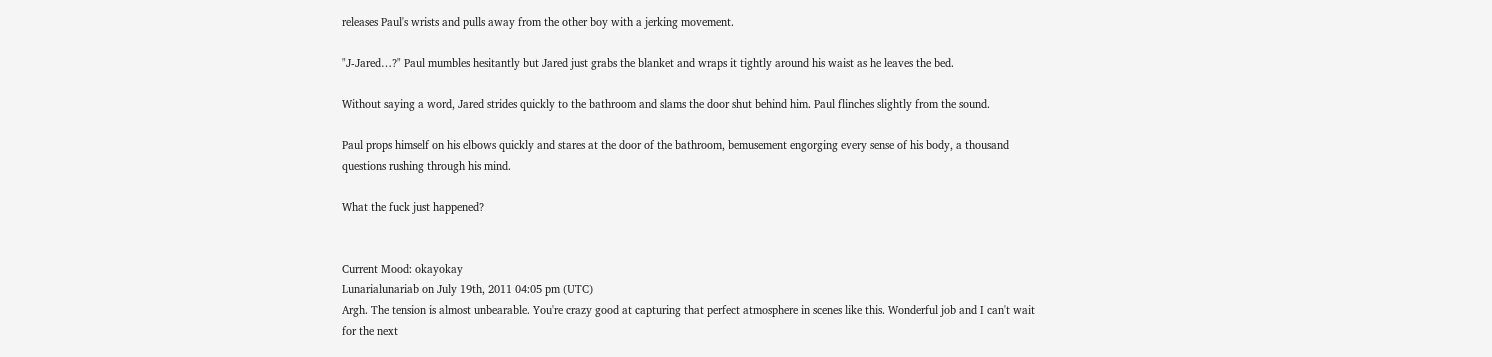releases Paul's wrists and pulls away from the other boy with a jerking movement.

"J-Jared…?" Paul mumbles hesitantly but Jared just grabs the blanket and wraps it tightly around his waist as he leaves the bed.

Without saying a word, Jared strides quickly to the bathroom and slams the door shut behind him. Paul flinches slightly from the sound.

Paul props himself on his elbows quickly and stares at the door of the bathroom, bemusement engorging every sense of his body, a thousand questions rushing through his mind.

What the fuck just happened?


Current Mood: okayokay
Lunarialunariab on July 19th, 2011 04:05 pm (UTC)
Argh. The tension is almost unbearable. You're crazy good at capturing that perfect atmosphere in scenes like this. Wonderful job and I can't wait for the next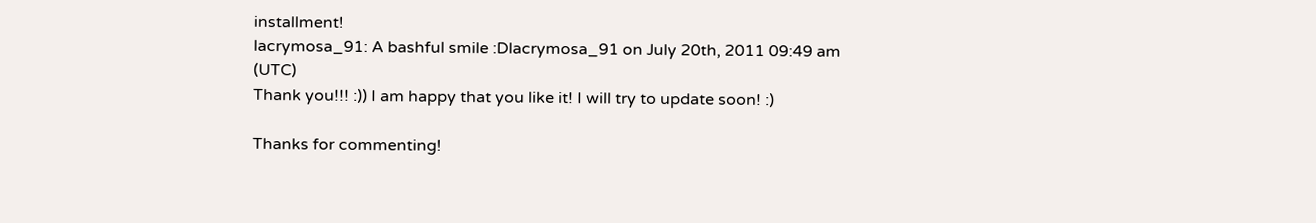installment!
lacrymosa_91: A bashful smile :Dlacrymosa_91 on July 20th, 2011 09:49 am (UTC)
Thank you!!! :)) I am happy that you like it! I will try to update soon! :)

Thanks for commenting!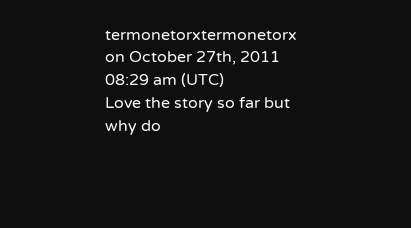termonetorxtermonetorx on October 27th, 2011 08:29 am (UTC)
Love the story so far but why do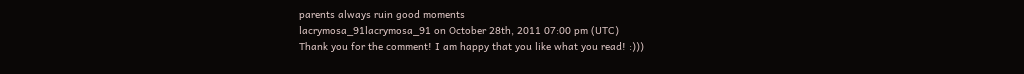parents always ruin good moments
lacrymosa_91lacrymosa_91 on October 28th, 2011 07:00 pm (UTC)
Thank you for the comment! I am happy that you like what you read! :)))